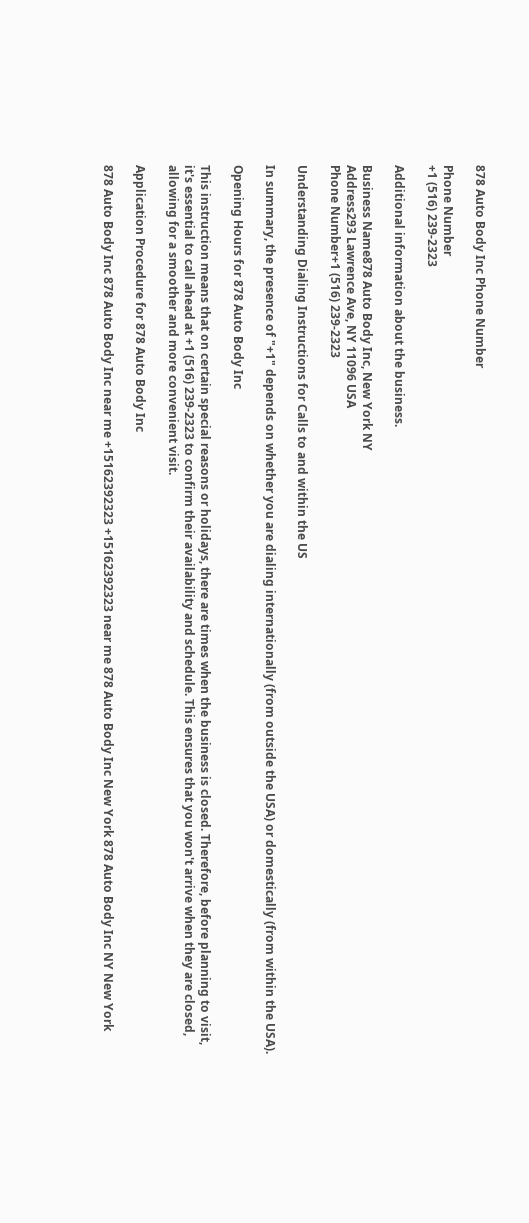878 Auto Body Inc Phone Number

Phone Number
+1 (516) 239-2323

Additional information about the business.

Business Name878 Auto Body Inc, New York NY
Address293 Lawrence Ave, NY 11096 USA
Phone Number+1 (516) 239-2323

Understanding Dialing Instructions for Calls to and within the US

In summary, the presence of "+1" depends on whether you are dialing internationally (from outside the USA) or domestically (from within the USA).

Opening Hours for 878 Auto Body Inc

This instruction means that on certain special reasons or holidays, there are times when the business is closed. Therefore, before planning to visit, it's essential to call ahead at +1 (516) 239-2323 to confirm their availability and schedule. This ensures that you won't arrive when they are closed, allowing for a smoother and more convenient visit.

Application Procedure for 878 Auto Body Inc

878 Auto Body Inc 878 Auto Body Inc near me +15162392323 +15162392323 near me 878 Auto Body Inc New York 878 Auto Body Inc NY New York